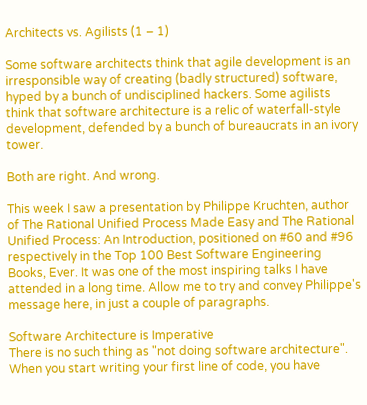Architects vs. Agilists (1 – 1)

Some software architects think that agile development is an irresponsible way of creating (badly structured) software, hyped by a bunch of undisciplined hackers. Some agilists think that software architecture is a relic of waterfall-style development, defended by a bunch of bureaucrats in an ivory tower.

Both are right. And wrong.

This week I saw a presentation by Philippe Kruchten, author of The Rational Unified Process Made Easy and The Rational Unified Process: An Introduction, positioned on #60 and #96 respectively in the Top 100 Best Software Engineering Books, Ever. It was one of the most inspiring talks I have attended in a long time. Allow me to try and convey Philippe's message here, in just a couple of paragraphs.

Software Architecture is Imperative
There is no such thing as "not doing software architecture". When you start writing your first line of code, you have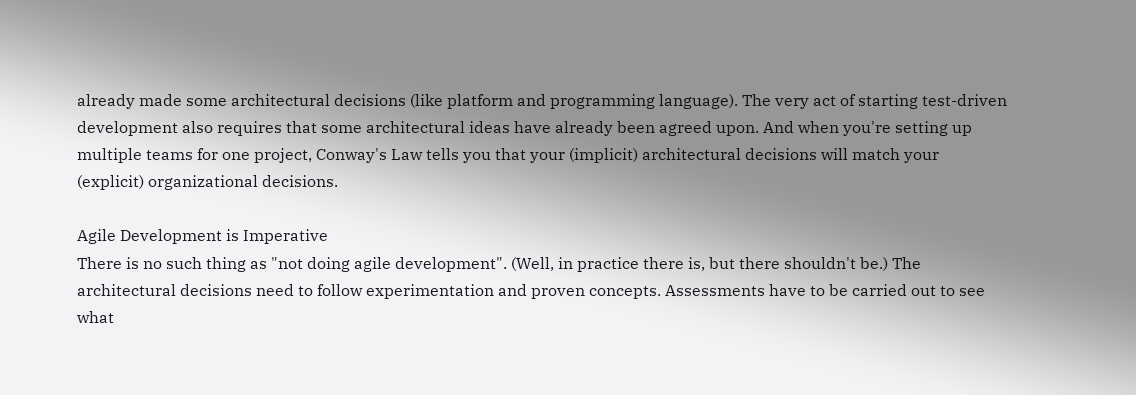already made some architectural decisions (like platform and programming language). The very act of starting test-driven development also requires that some architectural ideas have already been agreed upon. And when you're setting up multiple teams for one project, Conway's Law tells you that your (implicit) architectural decisions will match your (explicit) organizational decisions.

Agile Development is Imperative
There is no such thing as "not doing agile development". (Well, in practice there is, but there shouldn't be.) The architectural decisions need to follow experimentation and proven concepts. Assessments have to be carried out to see what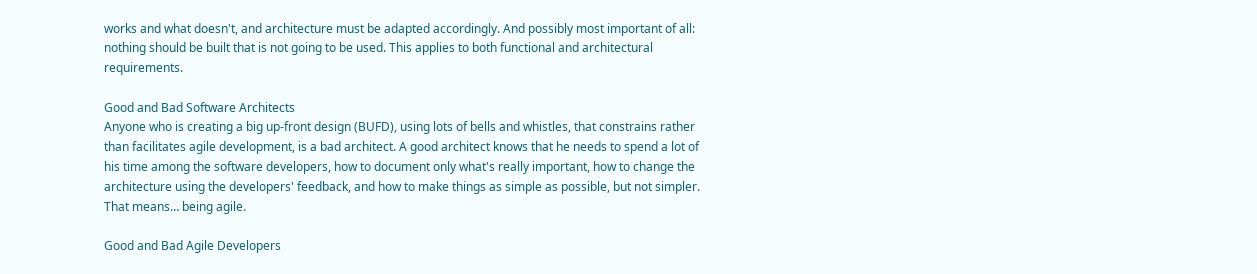works and what doesn't, and architecture must be adapted accordingly. And possibly most important of all: nothing should be built that is not going to be used. This applies to both functional and architectural requirements.

Good and Bad Software Architects
Anyone who is creating a big up-front design (BUFD), using lots of bells and whistles, that constrains rather than facilitates agile development, is a bad architect. A good architect knows that he needs to spend a lot of his time among the software developers, how to document only what's really important, how to change the architecture using the developers' feedback, and how to make things as simple as possible, but not simpler. That means… being agile.

Good and Bad Agile Developers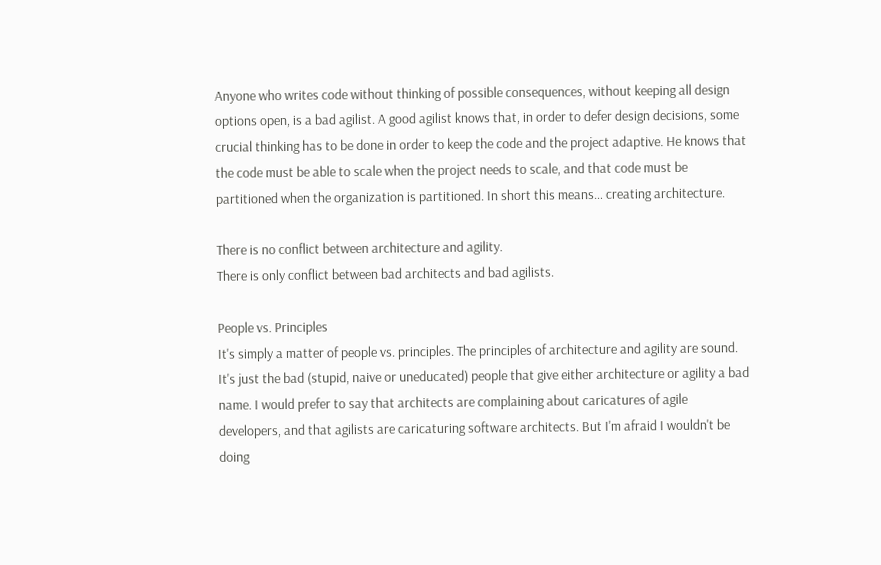Anyone who writes code without thinking of possible consequences, without keeping all design options open, is a bad agilist. A good agilist knows that, in order to defer design decisions, some crucial thinking has to be done in order to keep the code and the project adaptive. He knows that the code must be able to scale when the project needs to scale, and that code must be partitioned when the organization is partitioned. In short this means… creating architecture.

There is no conflict between architecture and agility.
There is only conflict between bad architects and bad agilists.

People vs. Principles
It's simply a matter of people vs. principles. The principles of architecture and agility are sound. It's just the bad (stupid, naive or uneducated) people that give either architecture or agility a bad name. I would prefer to say that architects are complaining about caricatures of agile developers, and that agilists are caricaturing software architects. But I'm afraid I wouldn't be doing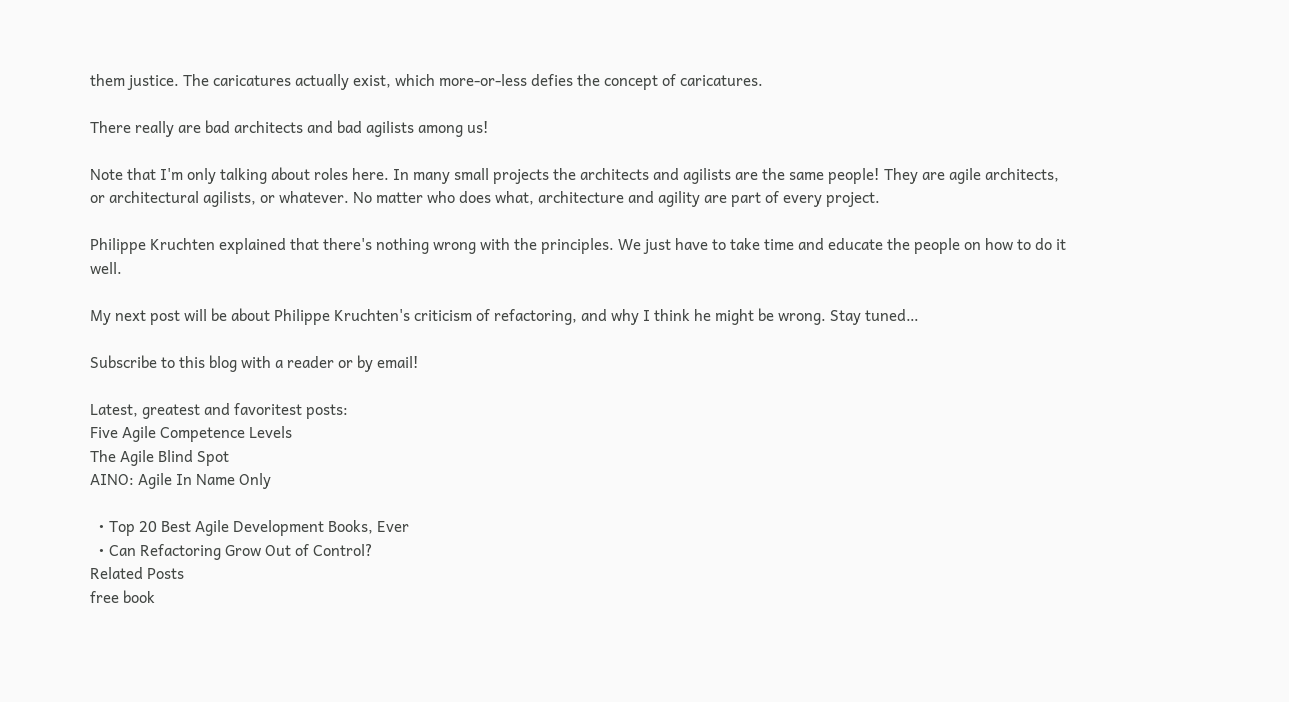them justice. The caricatures actually exist, which more-or-less defies the concept of caricatures.

There really are bad architects and bad agilists among us!

Note that I'm only talking about roles here. In many small projects the architects and agilists are the same people! They are agile architects, or architectural agilists, or whatever. No matter who does what, architecture and agility are part of every project.

Philippe Kruchten explained that there's nothing wrong with the principles. We just have to take time and educate the people on how to do it well.

My next post will be about Philippe Kruchten's criticism of refactoring, and why I think he might be wrong. Stay tuned…

Subscribe to this blog with a reader or by email!

Latest, greatest and favoritest posts:
Five Agile Competence Levels
The Agile Blind Spot
AINO: Agile In Name Only

  • Top 20 Best Agile Development Books, Ever
  • Can Refactoring Grow Out of Control?
Related Posts
free book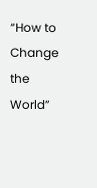“How to Change the World”